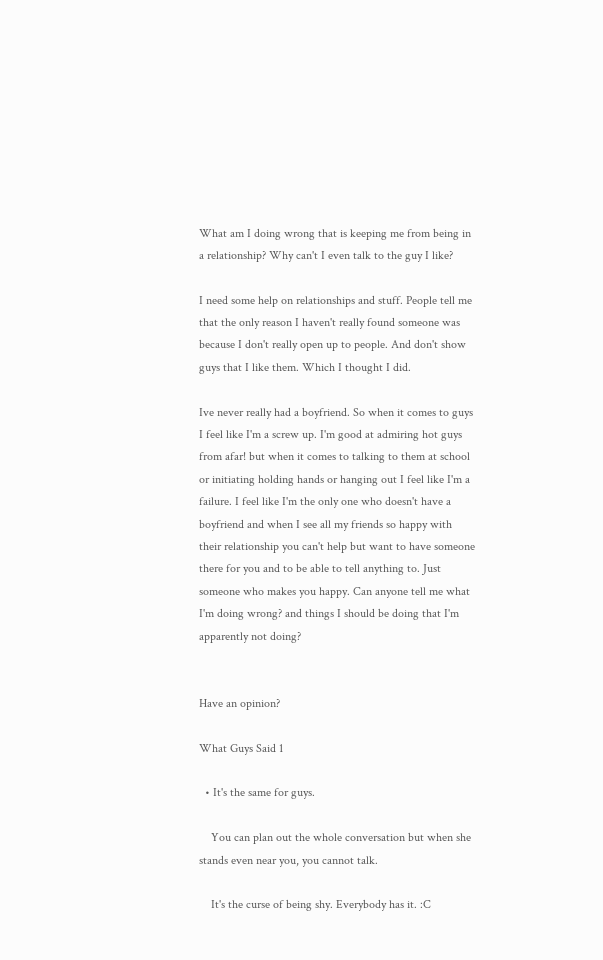What am I doing wrong that is keeping me from being in a relationship? Why can't I even talk to the guy I like?

I need some help on relationships and stuff. People tell me that the only reason I haven't really found someone was because I don't really open up to people. And don't show guys that I like them. Which I thought I did.

Ive never really had a boyfriend. So when it comes to guys I feel like I'm a screw up. I'm good at admiring hot guys from afar! but when it comes to talking to them at school or initiating holding hands or hanging out I feel like I'm a failure. I feel like I'm the only one who doesn't have a boyfriend and when I see all my friends so happy with their relationship you can't help but want to have someone there for you and to be able to tell anything to. Just someone who makes you happy. Can anyone tell me what I'm doing wrong? and things I should be doing that I'm apparently not doing?


Have an opinion?

What Guys Said 1

  • It's the same for guys.

    You can plan out the whole conversation but when she stands even near you, you cannot talk.

    It's the curse of being shy. Everybody has it. :C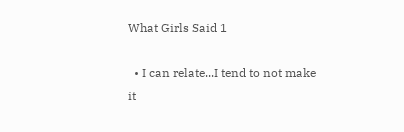What Girls Said 1

  • I can relate...I tend to not make it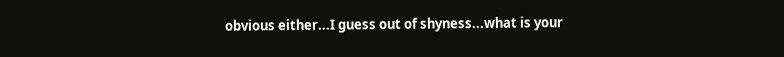obvious either...I guess out of shyness...what is your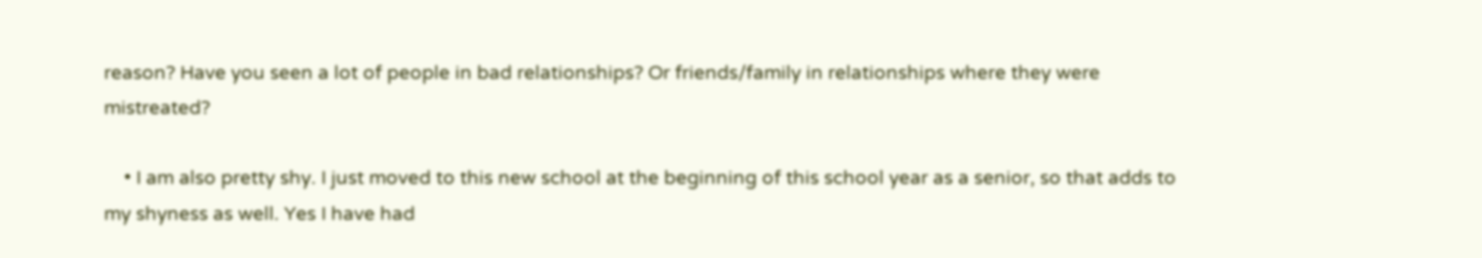reason? Have you seen a lot of people in bad relationships? Or friends/family in relationships where they were mistreated?

    • I am also pretty shy. I just moved to this new school at the beginning of this school year as a senior, so that adds to my shyness as well. Yes I have had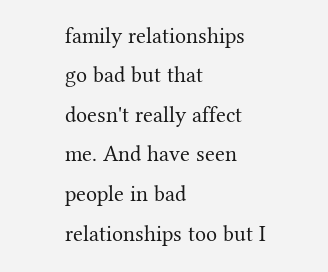family relationships go bad but that doesn't really affect me. And have seen people in bad relationships too but I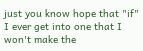just you know hope that "if" I ever get into one that I won't make the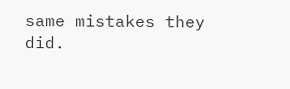same mistakes they did.